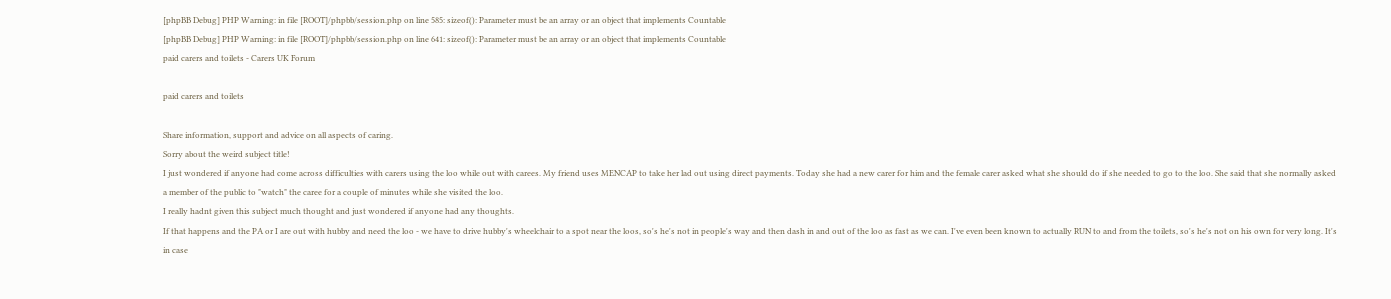[phpBB Debug] PHP Warning: in file [ROOT]/phpbb/session.php on line 585: sizeof(): Parameter must be an array or an object that implements Countable
[phpBB Debug] PHP Warning: in file [ROOT]/phpbb/session.php on line 641: sizeof(): Parameter must be an array or an object that implements Countable
paid carers and toilets - Carers UK Forum

paid carers and toilets

Share information, support and advice on all aspects of caring.
Sorry about the weird subject title!
I just wondered if anyone had come across difficulties with carers using the loo while out with carees. My friend uses MENCAP to take her lad out using direct payments. Today she had a new carer for him and the female carer asked what she should do if she needed to go to the loo. She said that she normally asked a member of the public to "watch" the caree for a couple of minutes while she visited the loo.
I really hadnt given this subject much thought and just wondered if anyone had any thoughts.
If that happens and the PA or I are out with hubby and need the loo - we have to drive hubby's wheelchair to a spot near the loos, so's he's not in people's way and then dash in and out of the loo as fast as we can. I've even been known to actually RUN to and from the toilets, so's he's not on his own for very long. It's in case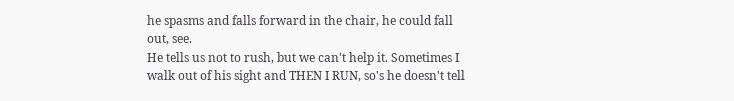he spasms and falls forward in the chair, he could fall out, see.
He tells us not to rush, but we can't help it. Sometimes I walk out of his sight and THEN I RUN, so's he doesn't tell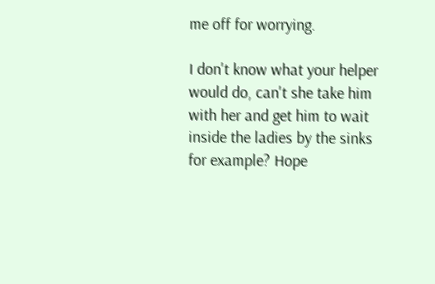me off for worrying.

I don't know what your helper would do, can't she take him with her and get him to wait inside the ladies by the sinks for example? Hope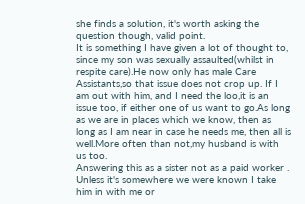she finds a solution, it's worth asking the question though, valid point.
It is something I have given a lot of thought to, since my son was sexually assaulted(whilst in respite care).He now only has male Care Assistants,so that issue does not crop up. If I am out with him, and I need the loo,it is an issue too, if either one of us want to go.As long as we are in places which we know, then as long as I am near in case he needs me, then all is well.More often than not,my husband is with us too.
Answering this as a sister not as a paid worker . Unless it's somewhere we were known I take him in with me or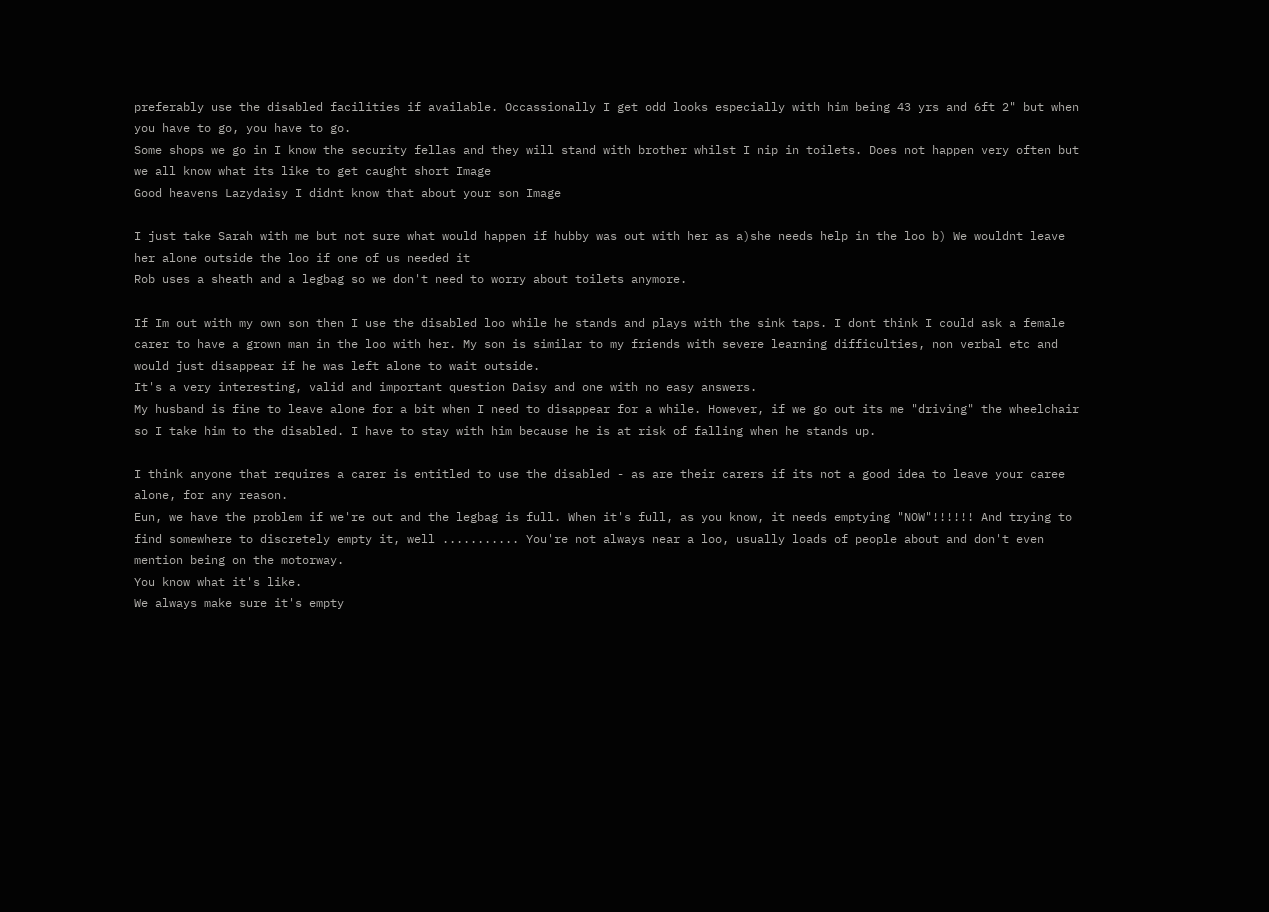preferably use the disabled facilities if available. Occassionally I get odd looks especially with him being 43 yrs and 6ft 2" but when you have to go, you have to go.
Some shops we go in I know the security fellas and they will stand with brother whilst I nip in toilets. Does not happen very often but we all know what its like to get caught short Image
Good heavens Lazydaisy I didnt know that about your son Image

I just take Sarah with me but not sure what would happen if hubby was out with her as a)she needs help in the loo b) We wouldnt leave her alone outside the loo if one of us needed it
Rob uses a sheath and a legbag so we don't need to worry about toilets anymore.

If Im out with my own son then I use the disabled loo while he stands and plays with the sink taps. I dont think I could ask a female carer to have a grown man in the loo with her. My son is similar to my friends with severe learning difficulties, non verbal etc and would just disappear if he was left alone to wait outside.
It's a very interesting, valid and important question Daisy and one with no easy answers.
My husband is fine to leave alone for a bit when I need to disappear for a while. However, if we go out its me "driving" the wheelchair so I take him to the disabled. I have to stay with him because he is at risk of falling when he stands up.

I think anyone that requires a carer is entitled to use the disabled - as are their carers if its not a good idea to leave your caree alone, for any reason.
Eun, we have the problem if we're out and the legbag is full. When it's full, as you know, it needs emptying "NOW"!!!!!! And trying to find somewhere to discretely empty it, well ........... You're not always near a loo, usually loads of people about and don't even mention being on the motorway.
You know what it's like.
We always make sure it's empty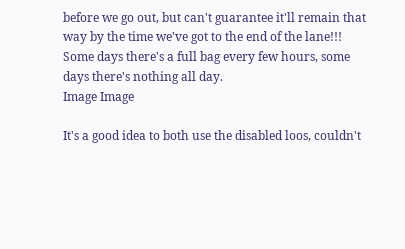before we go out, but can't guarantee it'll remain that way by the time we've got to the end of the lane!!! Some days there's a full bag every few hours, some days there's nothing all day.
Image Image

It's a good idea to both use the disabled loos, couldn't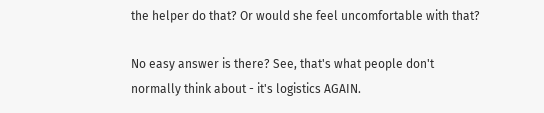the helper do that? Or would she feel uncomfortable with that?

No easy answer is there? See, that's what people don't normally think about - it's logistics AGAIN.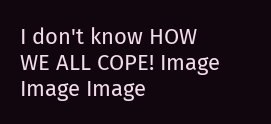I don't know HOW WE ALL COPE! Image Image Image